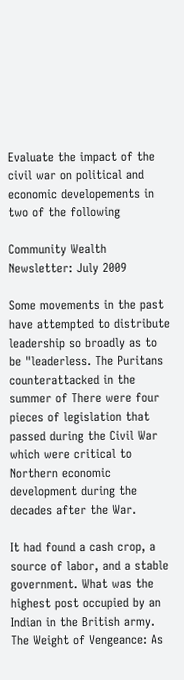Evaluate the impact of the civil war on political and economic developements in two of the following

Community Wealth Newsletter: July 2009

Some movements in the past have attempted to distribute leadership so broadly as to be "leaderless. The Puritans counterattacked in the summer of There were four pieces of legislation that passed during the Civil War which were critical to Northern economic development during the decades after the War.

It had found a cash crop, a source of labor, and a stable government. What was the highest post occupied by an Indian in the British army. The Weight of Vengeance: As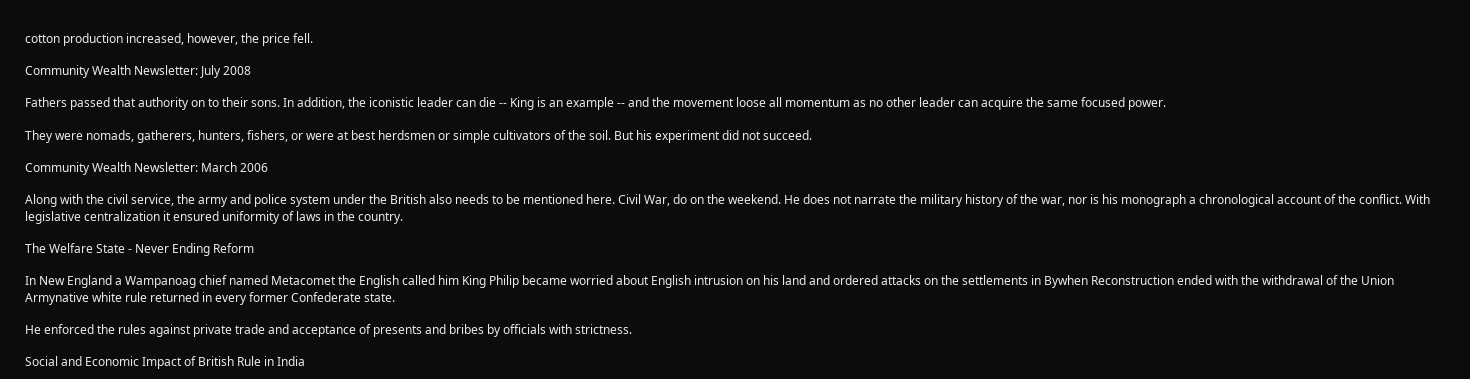cotton production increased, however, the price fell.

Community Wealth Newsletter: July 2008

Fathers passed that authority on to their sons. In addition, the iconistic leader can die -- King is an example -- and the movement loose all momentum as no other leader can acquire the same focused power.

They were nomads, gatherers, hunters, fishers, or were at best herdsmen or simple cultivators of the soil. But his experiment did not succeed.

Community Wealth Newsletter: March 2006

Along with the civil service, the army and police system under the British also needs to be mentioned here. Civil War, do on the weekend. He does not narrate the military history of the war, nor is his monograph a chronological account of the conflict. With legislative centralization it ensured uniformity of laws in the country.

The Welfare State - Never Ending Reform

In New England a Wampanoag chief named Metacomet the English called him King Philip became worried about English intrusion on his land and ordered attacks on the settlements in Bywhen Reconstruction ended with the withdrawal of the Union Armynative white rule returned in every former Confederate state.

He enforced the rules against private trade and acceptance of presents and bribes by officials with strictness.

Social and Economic Impact of British Rule in India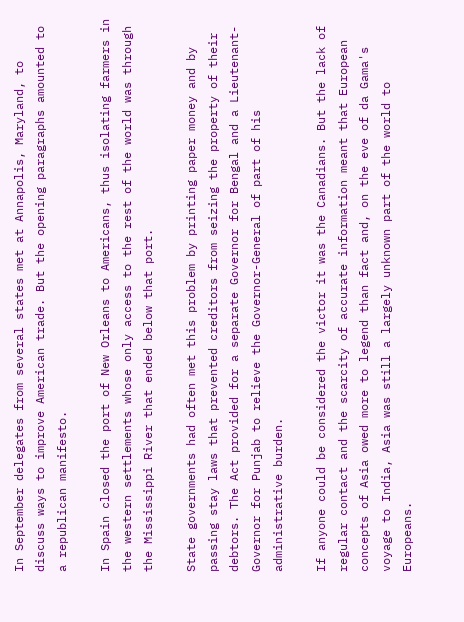In September delegates from several states met at Annapolis, Maryland, to discuss ways to improve American trade. But the opening paragraphs amounted to a republican manifesto.

In Spain closed the port of New Orleans to Americans, thus isolating farmers in the western settlements whose only access to the rest of the world was through the Mississippi River that ended below that port.

State governments had often met this problem by printing paper money and by passing stay laws that prevented creditors from seizing the property of their debtors. The Act provided for a separate Governor for Bengal and a Lieutenant-Governor for Punjab to relieve the Governor-General of part of his administrative burden.

If anyone could be considered the victor it was the Canadians. But the lack of regular contact and the scarcity of accurate information meant that European concepts of Asia owed more to legend than fact and, on the eve of da Gama's voyage to India, Asia was still a largely unknown part of the world to Europeans.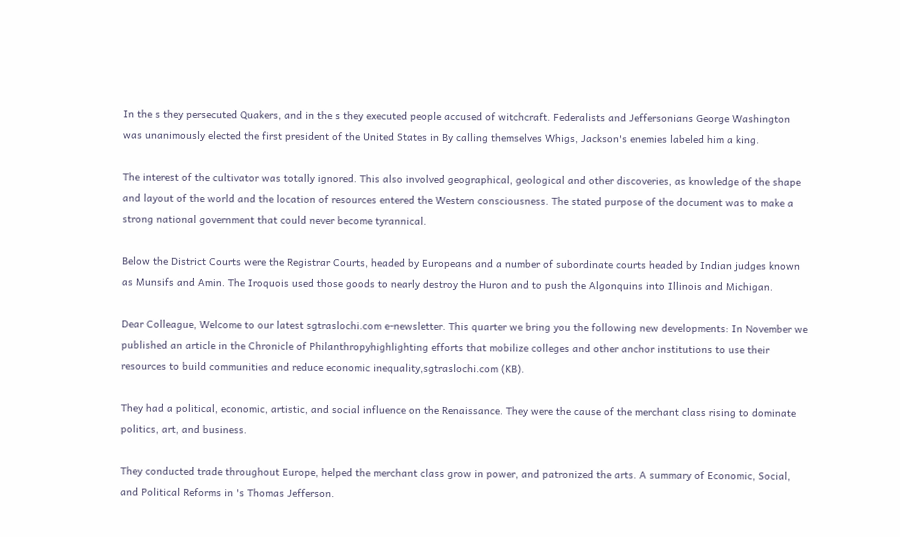In the s they persecuted Quakers, and in the s they executed people accused of witchcraft. Federalists and Jeffersonians George Washington was unanimously elected the first president of the United States in By calling themselves Whigs, Jackson's enemies labeled him a king.

The interest of the cultivator was totally ignored. This also involved geographical, geological and other discoveries, as knowledge of the shape and layout of the world and the location of resources entered the Western consciousness. The stated purpose of the document was to make a strong national government that could never become tyrannical.

Below the District Courts were the Registrar Courts, headed by Europeans and a number of subordinate courts headed by Indian judges known as Munsifs and Amin. The Iroquois used those goods to nearly destroy the Huron and to push the Algonquins into Illinois and Michigan.

Dear Colleague, Welcome to our latest sgtraslochi.com e-newsletter. This quarter we bring you the following new developments: In November we published an article in the Chronicle of Philanthropyhighlighting efforts that mobilize colleges and other anchor institutions to use their resources to build communities and reduce economic inequality,sgtraslochi.com (KB).

They had a political, economic, artistic, and social influence on the Renaissance. They were the cause of the merchant class rising to dominate politics, art, and business.

They conducted trade throughout Europe, helped the merchant class grow in power, and patronized the arts. A summary of Economic, Social, and Political Reforms in 's Thomas Jefferson.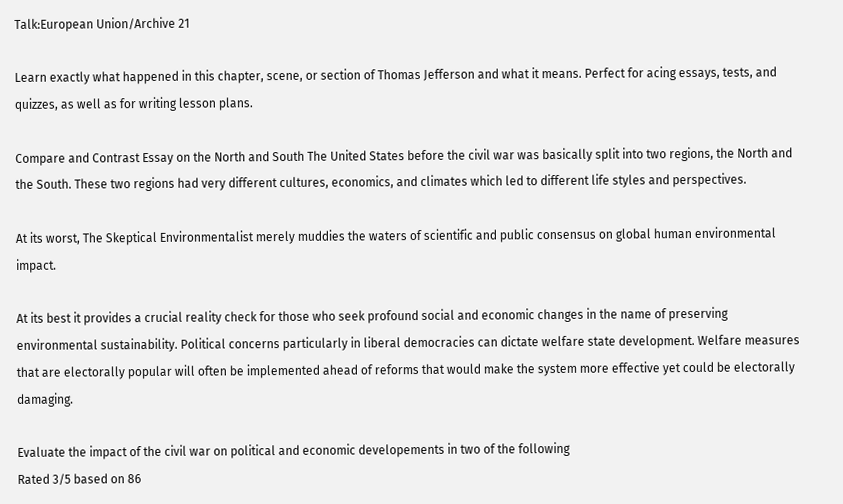Talk:European Union/Archive 21

Learn exactly what happened in this chapter, scene, or section of Thomas Jefferson and what it means. Perfect for acing essays, tests, and quizzes, as well as for writing lesson plans.

Compare and Contrast Essay on the North and South The United States before the civil war was basically split into two regions, the North and the South. These two regions had very different cultures, economics, and climates which led to different life styles and perspectives.

At its worst, The Skeptical Environmentalist merely muddies the waters of scientific and public consensus on global human environmental impact.

At its best it provides a crucial reality check for those who seek profound social and economic changes in the name of preserving environmental sustainability. Political concerns particularly in liberal democracies can dictate welfare state development. Welfare measures that are electorally popular will often be implemented ahead of reforms that would make the system more effective yet could be electorally damaging.

Evaluate the impact of the civil war on political and economic developements in two of the following
Rated 3/5 based on 86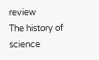review
The history of science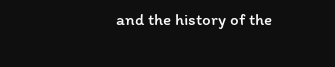and the history of the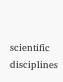scientific disciplines